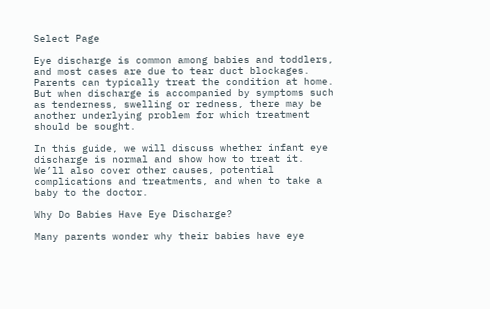Select Page

Eye discharge is common among babies and toddlers, and most cases are due to tear duct blockages. Parents can typically treat the condition at home. But when discharge is accompanied by symptoms such as tenderness, swelling or redness, there may be another underlying problem for which treatment should be sought.

In this guide, we will discuss whether infant eye discharge is normal and show how to treat it. We’ll also cover other causes, potential complications and treatments, and when to take a baby to the doctor.

Why Do Babies Have Eye Discharge?

Many parents wonder why their babies have eye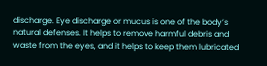discharge. Eye discharge or mucus is one of the body’s natural defenses. It helps to remove harmful debris and waste from the eyes, and it helps to keep them lubricated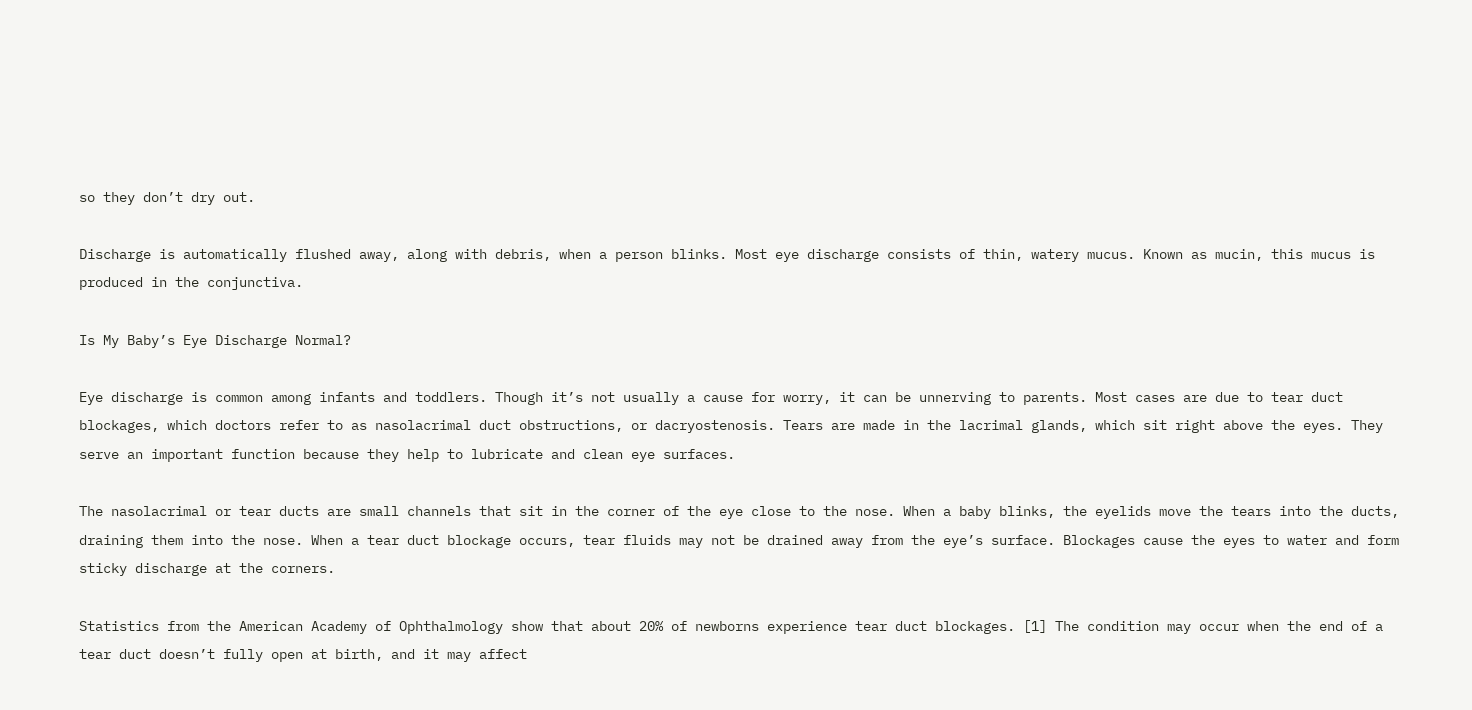so they don’t dry out.

Discharge is automatically flushed away, along with debris, when a person blinks. Most eye discharge consists of thin, watery mucus. Known as mucin, this mucus is produced in the conjunctiva.

Is My Baby’s Eye Discharge Normal?

Eye discharge is common among infants and toddlers. Though it’s not usually a cause for worry, it can be unnerving to parents. Most cases are due to tear duct blockages, which doctors refer to as nasolacrimal duct obstructions, or dacryostenosis. Tears are made in the lacrimal glands, which sit right above the eyes. They serve an important function because they help to lubricate and clean eye surfaces.

The nasolacrimal or tear ducts are small channels that sit in the corner of the eye close to the nose. When a baby blinks, the eyelids move the tears into the ducts, draining them into the nose. When a tear duct blockage occurs, tear fluids may not be drained away from the eye’s surface. Blockages cause the eyes to water and form sticky discharge at the corners.

Statistics from the American Academy of Ophthalmology show that about 20% of newborns experience tear duct blockages. [1] The condition may occur when the end of a tear duct doesn’t fully open at birth, and it may affect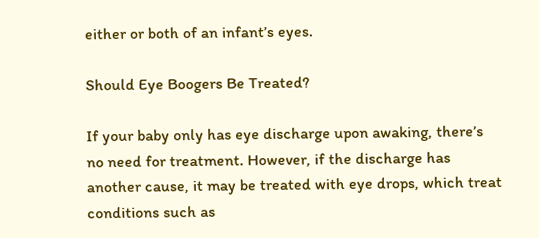either or both of an infant’s eyes.

Should Eye Boogers Be Treated?

If your baby only has eye discharge upon awaking, there’s no need for treatment. However, if the discharge has another cause, it may be treated with eye drops, which treat conditions such as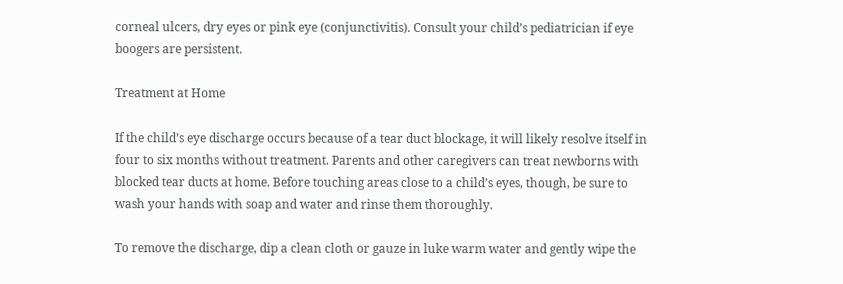corneal ulcers, dry eyes or pink eye (conjunctivitis). Consult your child’s pediatrician if eye boogers are persistent.

Treatment at Home

If the child’s eye discharge occurs because of a tear duct blockage, it will likely resolve itself in four to six months without treatment. Parents and other caregivers can treat newborns with blocked tear ducts at home. Before touching areas close to a child’s eyes, though, be sure to wash your hands with soap and water and rinse them thoroughly.

To remove the discharge, dip a clean cloth or gauze in luke warm water and gently wipe the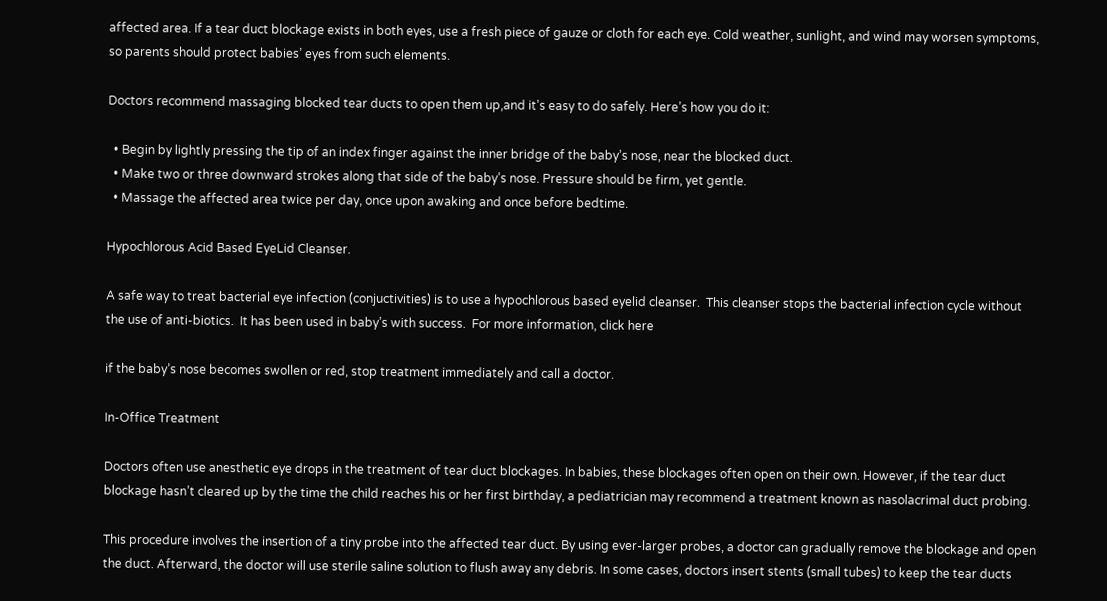affected area. If a tear duct blockage exists in both eyes, use a fresh piece of gauze or cloth for each eye. Cold weather, sunlight, and wind may worsen symptoms, so parents should protect babies’ eyes from such elements.

Doctors recommend massaging blocked tear ducts to open them up,and it’s easy to do safely. Here’s how you do it:

  • Begin by lightly pressing the tip of an index finger against the inner bridge of the baby’s nose, near the blocked duct.
  • Make two or three downward strokes along that side of the baby’s nose. Pressure should be firm, yet gentle.
  • Massage the affected area twice per day, once upon awaking and once before bedtime.

Hypochlorous Acid Based EyeLid Cleanser.

A safe way to treat bacterial eye infection (conjuctivities) is to use a hypochlorous based eyelid cleanser.  This cleanser stops the bacterial infection cycle without the use of anti-biotics.  It has been used in baby’s with success.  For more information, click here

if the baby’s nose becomes swollen or red, stop treatment immediately and call a doctor.

In-Office Treatment

Doctors often use anesthetic eye drops in the treatment of tear duct blockages. In babies, these blockages often open on their own. However, if the tear duct blockage hasn’t cleared up by the time the child reaches his or her first birthday, a pediatrician may recommend a treatment known as nasolacrimal duct probing.

This procedure involves the insertion of a tiny probe into the affected tear duct. By using ever-larger probes, a doctor can gradually remove the blockage and open the duct. Afterward, the doctor will use sterile saline solution to flush away any debris. In some cases, doctors insert stents (small tubes) to keep the tear ducts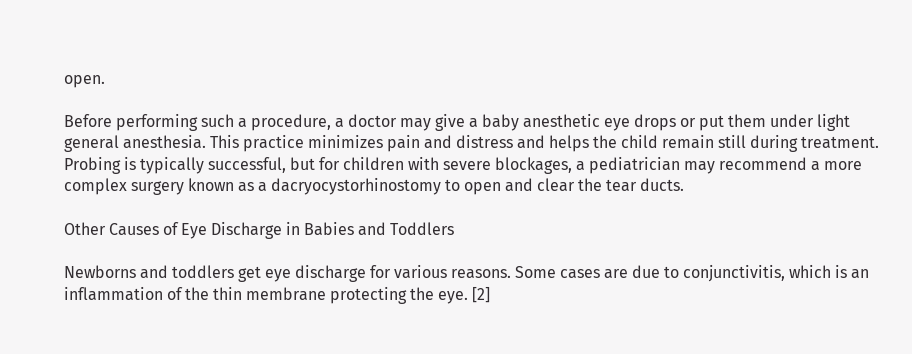open.

Before performing such a procedure, a doctor may give a baby anesthetic eye drops or put them under light general anesthesia. This practice minimizes pain and distress and helps the child remain still during treatment. Probing is typically successful, but for children with severe blockages, a pediatrician may recommend a more complex surgery known as a dacryocystorhinostomy to open and clear the tear ducts.

Other Causes of Eye Discharge in Babies and Toddlers

Newborns and toddlers get eye discharge for various reasons. Some cases are due to conjunctivitis, which is an inflammation of the thin membrane protecting the eye. [2]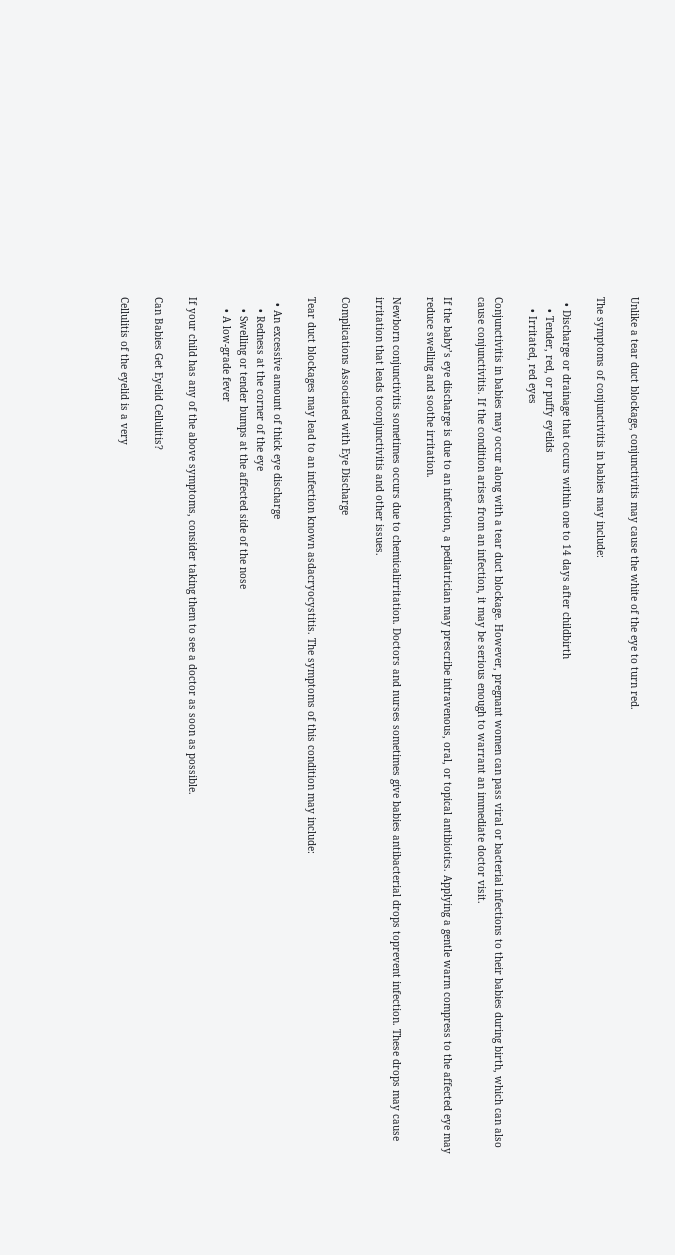Unlike a tear duct blockage, conjunctivitis may cause the white of the eye to turn red.

The symptoms of conjunctivitis in babies may include:

  • Discharge or drainage that occurs within one to 14 days after childbirth
    • Tender, red, or puffy eyelids
    • Irritated, red eyes

Conjunctivitis in babies may occur along with a tear duct blockage. However, pregnant women can pass viral or bacterial infections to their babies during birth, which can also cause conjunctivitis. If the condition arises from an infection, it may be serious enough to warrant an immediate doctor visit.

If the baby’s eye discharge is due to an infection, a pediatrician may prescribe intravenous, oral, or topical antibiotics. Applying a gentle warm compress to the affected eye may reduce swelling and soothe irritation.

Newborn conjunctivitis sometimes occurs due to chemicalirritation. Doctors and nurses sometimes give babies antibacterial drops toprevent infection. These drops may cause irritation that leads toconjunctivitis and other issues.

Complications Associated with Eye Discharge

Tear duct blockages may lead to an infection known asdacryocystitis. The symptoms of this condition may include:

  • An excessive amount of thick eye discharge
    • Redness at the corner of the eye
    • Swelling or tender bumps at the affected side of the nose
    • A low-grade fever

If your child has any of the above symptoms, consider taking them to see a doctor as soon as possible.

Can Babies Get Eyelid Cellulitis?

Cellulitis of the eyelid is a very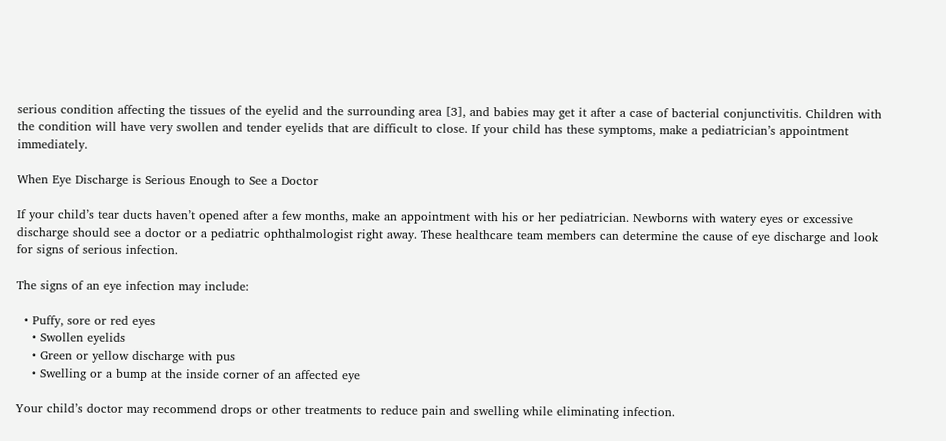serious condition affecting the tissues of the eyelid and the surrounding area [3], and babies may get it after a case of bacterial conjunctivitis. Children with the condition will have very swollen and tender eyelids that are difficult to close. If your child has these symptoms, make a pediatrician’s appointment immediately.

When Eye Discharge is Serious Enough to See a Doctor

If your child’s tear ducts haven’t opened after a few months, make an appointment with his or her pediatrician. Newborns with watery eyes or excessive discharge should see a doctor or a pediatric ophthalmologist right away. These healthcare team members can determine the cause of eye discharge and look for signs of serious infection.

The signs of an eye infection may include:

  • Puffy, sore or red eyes
    • Swollen eyelids
    • Green or yellow discharge with pus
    • Swelling or a bump at the inside corner of an affected eye

Your child’s doctor may recommend drops or other treatments to reduce pain and swelling while eliminating infection.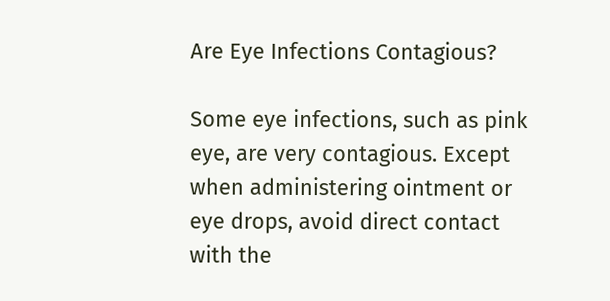Are Eye Infections Contagious?

Some eye infections, such as pink eye, are very contagious. Except when administering ointment or eye drops, avoid direct contact with the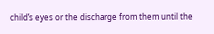child’s eyes or the discharge from them until the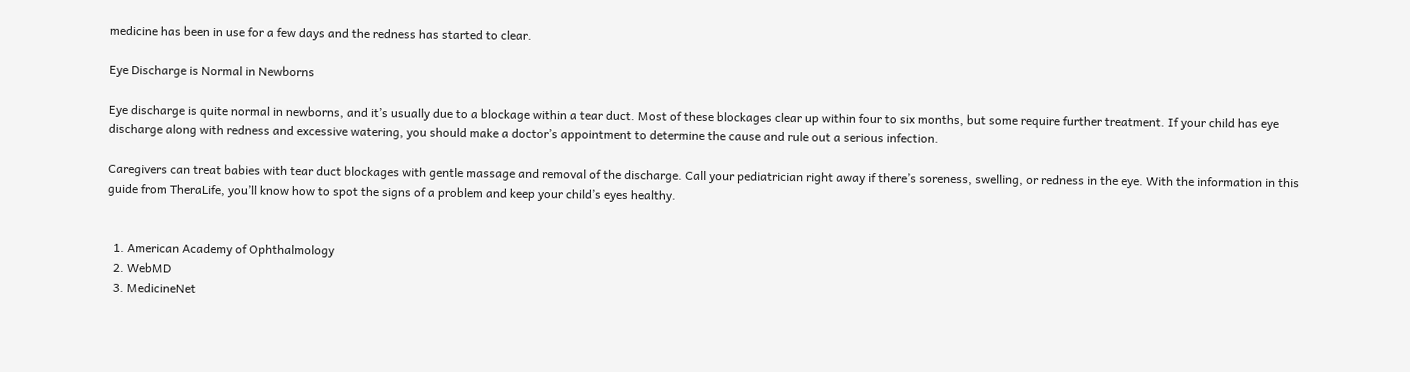medicine has been in use for a few days and the redness has started to clear.

Eye Discharge is Normal in Newborns

Eye discharge is quite normal in newborns, and it’s usually due to a blockage within a tear duct. Most of these blockages clear up within four to six months, but some require further treatment. If your child has eye discharge along with redness and excessive watering, you should make a doctor’s appointment to determine the cause and rule out a serious infection.

Caregivers can treat babies with tear duct blockages with gentle massage and removal of the discharge. Call your pediatrician right away if there’s soreness, swelling, or redness in the eye. With the information in this guide from TheraLife, you’ll know how to spot the signs of a problem and keep your child’s eyes healthy.


  1. American Academy of Ophthalmology
  2. WebMD
  3. MedicineNet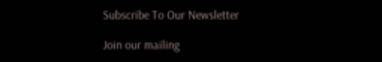Subscribe To Our Newsletter

Join our mailing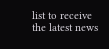list to receive the latest news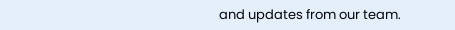and updates from our team.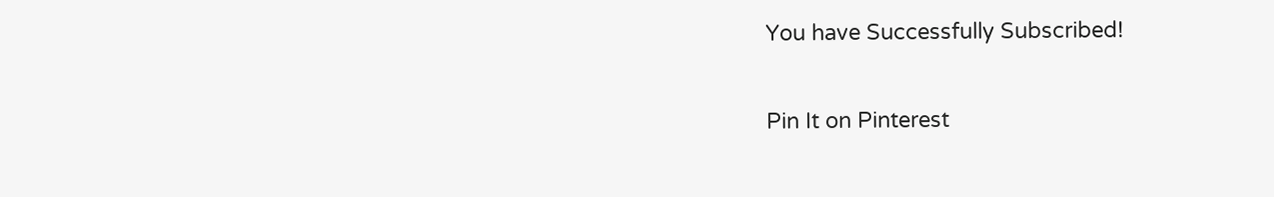You have Successfully Subscribed!

Pin It on Pinterest